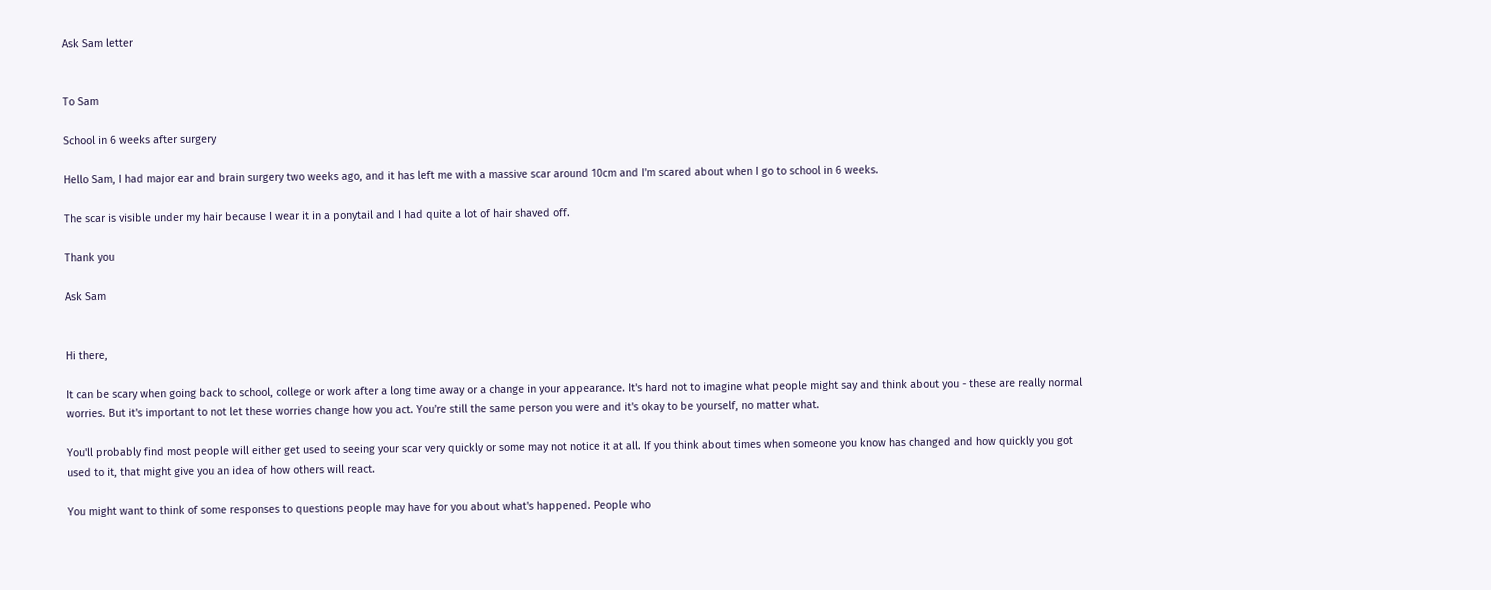Ask Sam letter


To Sam

School in 6 weeks after surgery

Hello Sam, I had major ear and brain surgery two weeks ago, and it has left me with a massive scar around 10cm and I'm scared about when I go to school in 6 weeks.

The scar is visible under my hair because I wear it in a ponytail and I had quite a lot of hair shaved off.

Thank you

Ask Sam


Hi there,

It can be scary when going back to school, college or work after a long time away or a change in your appearance. It's hard not to imagine what people might say and think about you - these are really normal worries. But it's important to not let these worries change how you act. You're still the same person you were and it's okay to be yourself, no matter what.

You'll probably find most people will either get used to seeing your scar very quickly or some may not notice it at all. If you think about times when someone you know has changed and how quickly you got used to it, that might give you an idea of how others will react.

You might want to think of some responses to questions people may have for you about what's happened. People who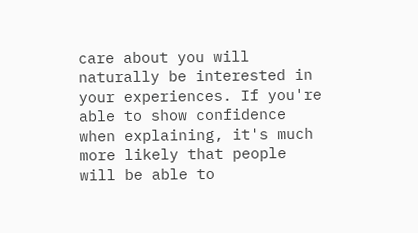care about you will naturally be interested in your experiences. If you're able to show confidence when explaining, it's much more likely that people will be able to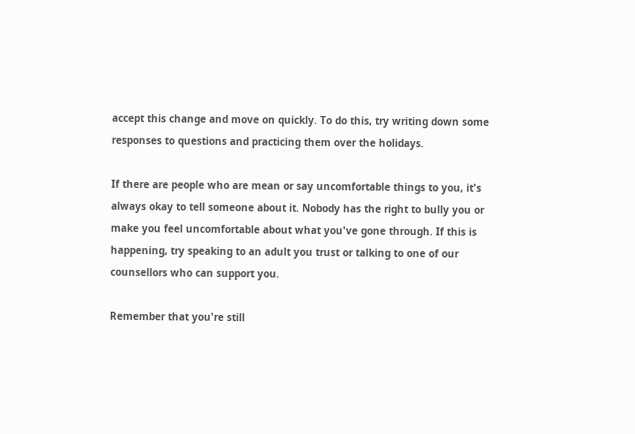accept this change and move on quickly. To do this, try writing down some responses to questions and practicing them over the holidays.

If there are people who are mean or say uncomfortable things to you, it's always okay to tell someone about it. Nobody has the right to bully you or make you feel uncomfortable about what you've gone through. If this is happening, try speaking to an adult you trust or talking to one of our counsellors who can support you.

Remember that you're still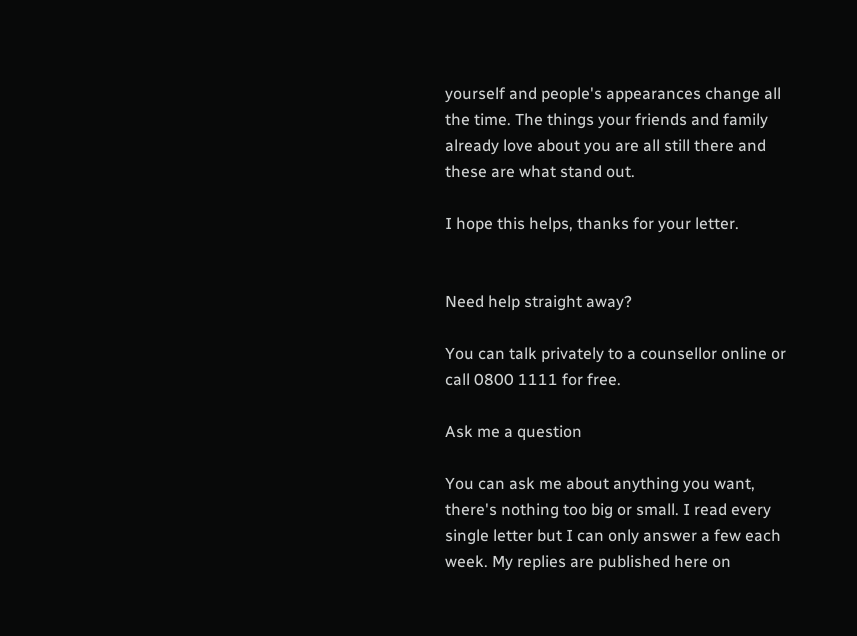yourself and people's appearances change all the time. The things your friends and family already love about you are all still there and these are what stand out.

I hope this helps, thanks for your letter.


Need help straight away?

You can talk privately to a counsellor online or call 0800 1111 for free.

Ask me a question

You can ask me about anything you want, there's nothing too big or small. I read every single letter but I can only answer a few each week. My replies are published here on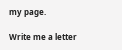my page.

Write me a letter